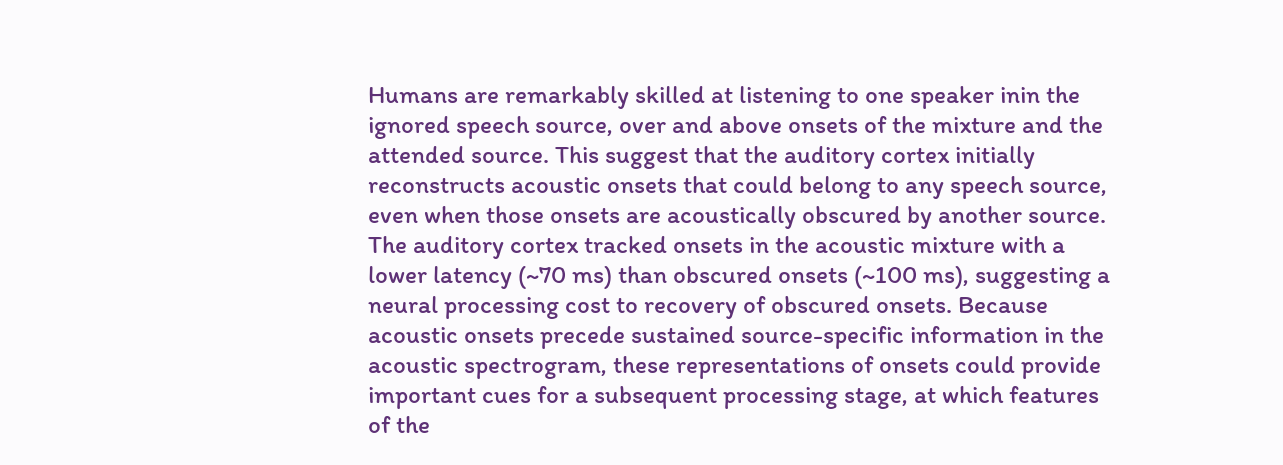Humans are remarkably skilled at listening to one speaker inin the ignored speech source, over and above onsets of the mixture and the attended source. This suggest that the auditory cortex initially reconstructs acoustic onsets that could belong to any speech source, even when those onsets are acoustically obscured by another source. The auditory cortex tracked onsets in the acoustic mixture with a lower latency (~70 ms) than obscured onsets (~100 ms), suggesting a neural processing cost to recovery of obscured onsets. Because acoustic onsets precede sustained source-specific information in the acoustic spectrogram, these representations of onsets could provide important cues for a subsequent processing stage, at which features of the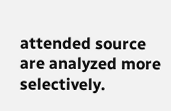attended source are analyzed more selectively.